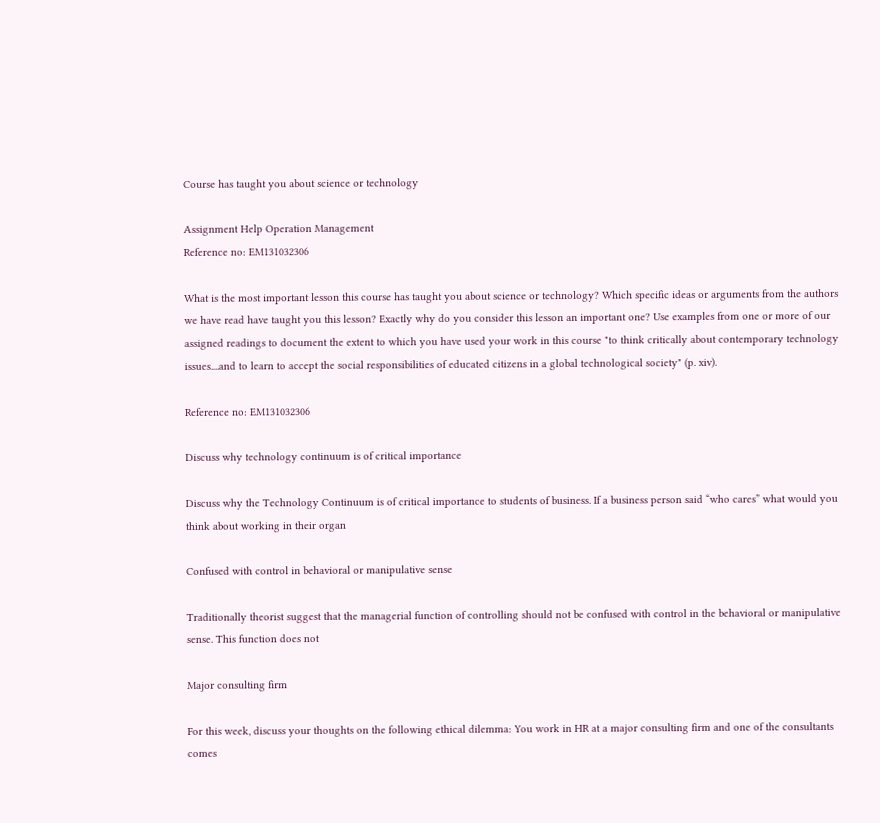Course has taught you about science or technology

Assignment Help Operation Management
Reference no: EM131032306

What is the most important lesson this course has taught you about science or technology? Which specific ideas or arguments from the authors we have read have taught you this lesson? Exactly why do you consider this lesson an important one? Use examples from one or more of our assigned readings to document the extent to which you have used your work in this course "to think critically about contemporary technology issues....and to learn to accept the social responsibilities of educated citizens in a global technological society" (p. xiv).

Reference no: EM131032306

Discuss why technology continuum is of critical importance

Discuss why the Technology Continuum is of critical importance to students of business. If a business person said “who cares” what would you think about working in their organ

Confused with control in behavioral or manipulative sense

Traditionally theorist suggest that the managerial function of controlling should not be confused with control in the behavioral or manipulative sense. This function does not

Major consulting firm

For this week, discuss your thoughts on the following ethical dilemma: You work in HR at a major consulting firm and one of the consultants comes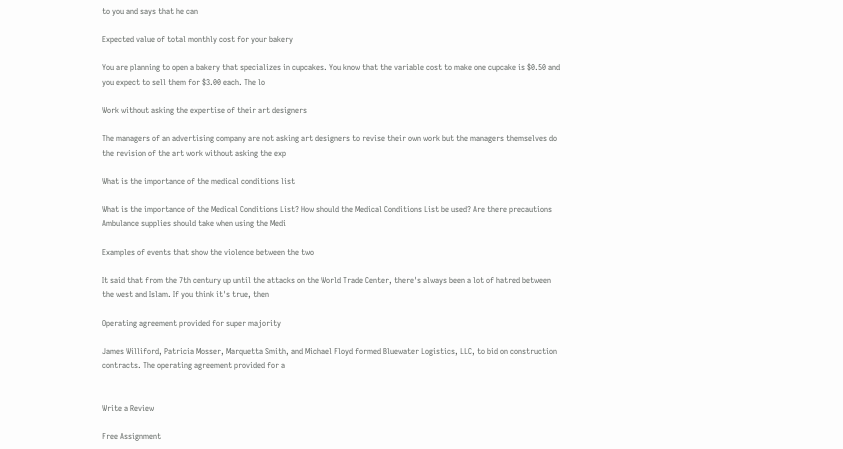to you and says that he can

Expected value of total monthly cost for your bakery

You are planning to open a bakery that specializes in cupcakes. You know that the variable cost to make one cupcake is $0.50 and you expect to sell them for $3.00 each. The lo

Work without asking the expertise of their art designers

The managers of an advertising company are not asking art designers to revise their own work but the managers themselves do the revision of the art work without asking the exp

What is the importance of the medical conditions list

What is the importance of the Medical Conditions List? How should the Medical Conditions List be used? Are there precautions Ambulance supplies should take when using the Medi

Examples of events that show the violence between the two

It said that from the 7th century up until the attacks on the World Trade Center, there's always been a lot of hatred between the west and Islam. If you think it's true, then

Operating agreement provided for super majority

James Williford, Patricia Mosser, Marquetta Smith, and Michael Floyd formed Bluewater Logistics, LLC, to bid on construction contracts. The operating agreement provided for a


Write a Review

Free Assignment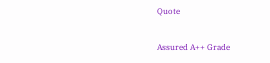Quote

Assured A++ Grade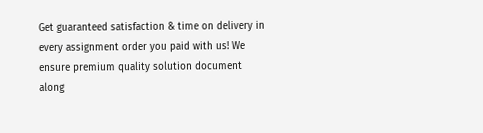Get guaranteed satisfaction & time on delivery in every assignment order you paid with us! We ensure premium quality solution document along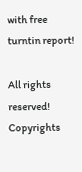with free turntin report!

All rights reserved! Copyrights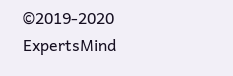©2019-2020 ExpertsMind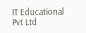IT Educational Pvt Ltd